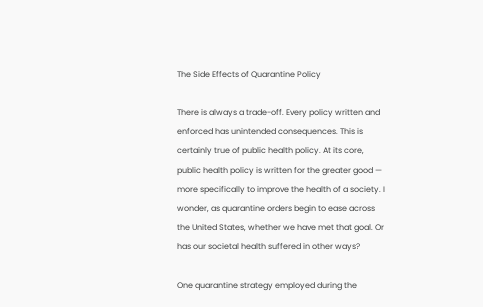The Side Effects of Quarantine Policy

There is always a trade-off. Every policy written and enforced has unintended consequences. This is certainly true of public health policy. At its core, public health policy is written for the greater good — more specifically to improve the health of a society. I wonder, as quarantine orders begin to ease across the United States, whether we have met that goal. Or has our societal health suffered in other ways?

One quarantine strategy employed during the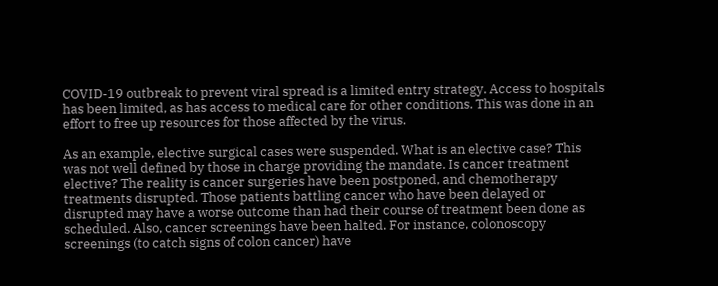COVID-19 outbreak to prevent viral spread is a limited entry strategy. Access to hospitals has been limited, as has access to medical care for other conditions. This was done in an effort to free up resources for those affected by the virus.

As an example, elective surgical cases were suspended. What is an elective case? This was not well defined by those in charge providing the mandate. Is cancer treatment elective? The reality is cancer surgeries have been postponed, and chemotherapy treatments disrupted. Those patients battling cancer who have been delayed or disrupted may have a worse outcome than had their course of treatment been done as scheduled. Also, cancer screenings have been halted. For instance, colonoscopy screenings (to catch signs of colon cancer) have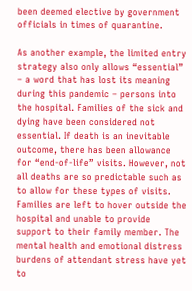been deemed elective by government officials in times of quarantine.

As another example, the limited entry strategy also only allows “essential” – a word that has lost its meaning during this pandemic – persons into the hospital. Families of the sick and dying have been considered not essential. If death is an inevitable outcome, there has been allowance for “end-of-life” visits. However, not all deaths are so predictable such as to allow for these types of visits. Families are left to hover outside the hospital and unable to provide support to their family member. The mental health and emotional distress burdens of attendant stress have yet to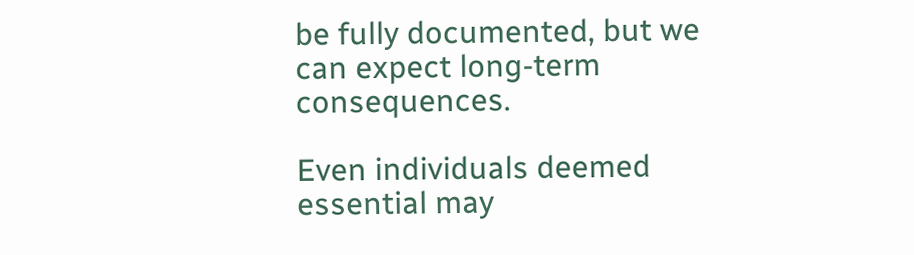be fully documented, but we can expect long-term consequences.

Even individuals deemed essential may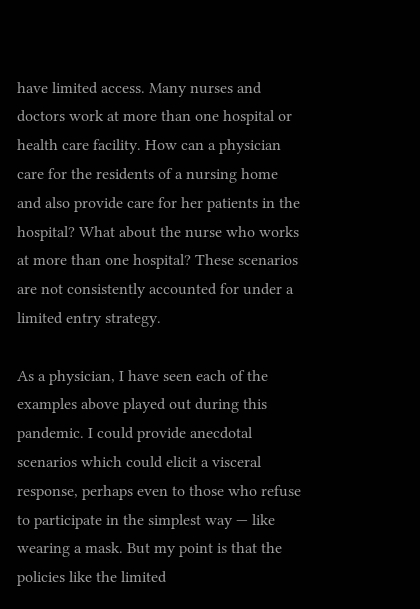have limited access. Many nurses and doctors work at more than one hospital or health care facility. How can a physician care for the residents of a nursing home and also provide care for her patients in the hospital? What about the nurse who works at more than one hospital? These scenarios are not consistently accounted for under a limited entry strategy.

As a physician, I have seen each of the examples above played out during this pandemic. I could provide anecdotal scenarios which could elicit a visceral response, perhaps even to those who refuse to participate in the simplest way — like wearing a mask. But my point is that the policies like the limited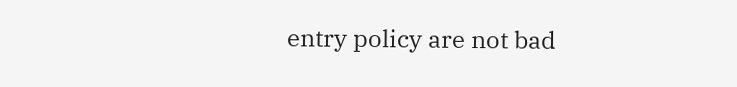entry policy are not bad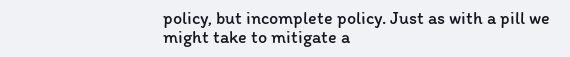policy, but incomplete policy. Just as with a pill we might take to mitigate a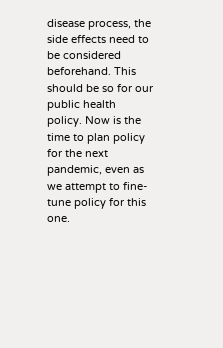disease process, the side effects need to be considered beforehand. This should be so for our public health policy. Now is the time to plan policy for the next pandemic, even as we attempt to fine-tune policy for this one.